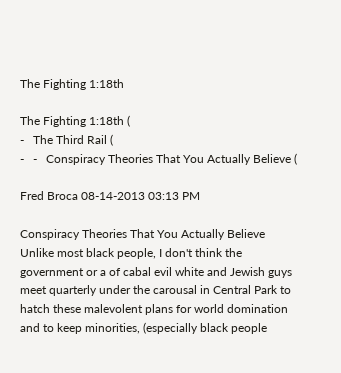The Fighting 1:18th

The Fighting 1:18th (
-   The Third Rail (
-   -   Conspiracy Theories That You Actually Believe (

Fred Broca 08-14-2013 03:13 PM

Conspiracy Theories That You Actually Believe
Unlike most black people, I don't think the government or a of cabal evil white and Jewish guys meet quarterly under the carousal in Central Park to hatch these malevolent plans for world domination and to keep minorities, (especially black people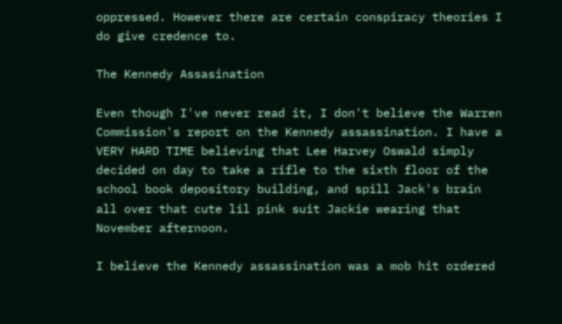oppressed. However there are certain conspiracy theories I do give credence to.

The Kennedy Assasination

Even though I've never read it, I don't believe the Warren Commission's report on the Kennedy assassination. I have a VERY HARD TIME believing that Lee Harvey Oswald simply decided on day to take a rifle to the sixth floor of the school book depository building, and spill Jack's brain all over that cute lil pink suit Jackie wearing that November afternoon.

I believe the Kennedy assassination was a mob hit ordered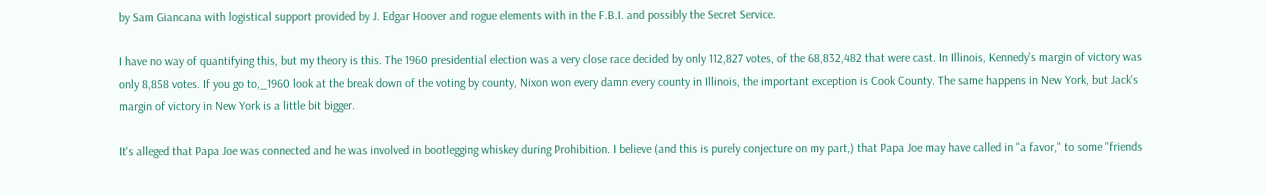by Sam Giancana with logistical support provided by J. Edgar Hoover and rogue elements with in the F.B.I. and possibly the Secret Service.

I have no way of quantifying this, but my theory is this. The 1960 presidential election was a very close race decided by only 112,827 votes, of the 68,832,482 that were cast. In Illinois, Kennedy's margin of victory was only 8,858 votes. If you go to,_1960 look at the break down of the voting by county, Nixon won every damn every county in Illinois, the important exception is Cook County. The same happens in New York, but Jack's margin of victory in New York is a little bit bigger.

It's alleged that Papa Joe was connected and he was involved in bootlegging whiskey during Prohibition. I believe (and this is purely conjecture on my part,) that Papa Joe may have called in "a favor," to some "friends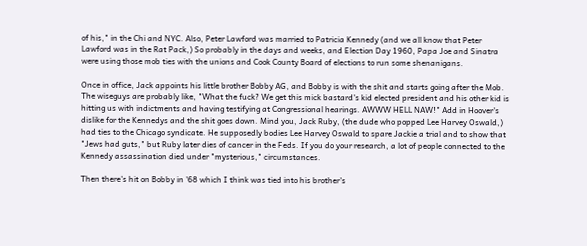of his," in the Chi and NYC. Also, Peter Lawford was married to Patricia Kennedy (and we all know that Peter Lawford was in the Rat Pack,) So probably in the days and weeks, and Election Day 1960, Papa Joe and Sinatra were using those mob ties with the unions and Cook County Board of elections to run some shenanigans.

Once in office, Jack appoints his little brother Bobby AG, and Bobby is with the shit and starts going after the Mob. The wiseguys are probably like, "What the fuck? We get this mick bastard's kid elected president and his other kid is hitting us with indictments and having testifying at Congressional hearings. AWWW HELL NAW!" Add in Hoover's dislike for the Kennedys and the shit goes down. Mind you, Jack Ruby, (the dude who popped Lee Harvey Oswald,) had ties to the Chicago syndicate. He supposedly bodies Lee Harvey Oswald to spare Jackie a trial and to show that "Jews had guts," but Ruby later dies of cancer in the Feds. If you do your research, a lot of people connected to the Kennedy assassination died under "mysterious," circumstances.

Then there's hit on Bobby in '68 which I think was tied into his brother's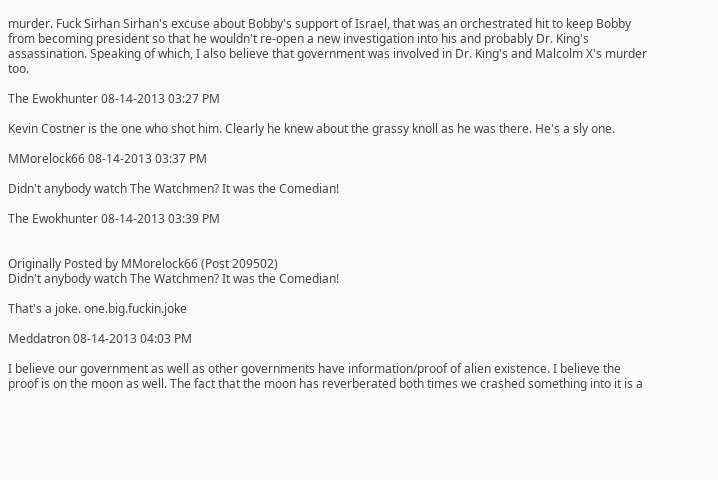murder. Fuck Sirhan Sirhan's excuse about Bobby's support of Israel, that was an orchestrated hit to keep Bobby from becoming president so that he wouldn't re-open a new investigation into his and probably Dr. King's assassination. Speaking of which, I also believe that government was involved in Dr. King's and Malcolm X's murder too.

The Ewokhunter 08-14-2013 03:27 PM

Kevin Costner is the one who shot him. Clearly he knew about the grassy knoll as he was there. He's a sly one.

MMorelock66 08-14-2013 03:37 PM

Didn't anybody watch The Watchmen? It was the Comedian!

The Ewokhunter 08-14-2013 03:39 PM


Originally Posted by MMorelock66 (Post 209502)
Didn't anybody watch The Watchmen? It was the Comedian!

That's a joke. one.big.fuckin.joke

Meddatron 08-14-2013 04:03 PM

I believe our government as well as other governments have information/proof of alien existence. I believe the proof is on the moon as well. The fact that the moon has reverberated both times we crashed something into it is a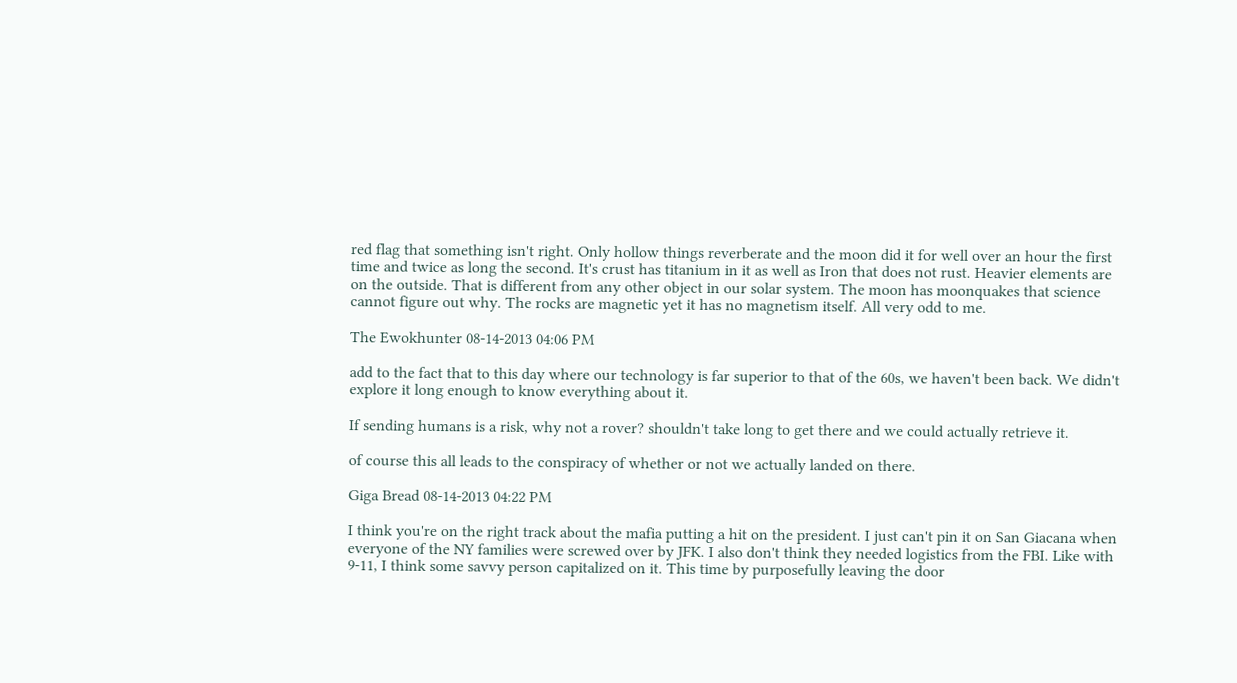red flag that something isn't right. Only hollow things reverberate and the moon did it for well over an hour the first time and twice as long the second. It's crust has titanium in it as well as Iron that does not rust. Heavier elements are on the outside. That is different from any other object in our solar system. The moon has moonquakes that science cannot figure out why. The rocks are magnetic yet it has no magnetism itself. All very odd to me.

The Ewokhunter 08-14-2013 04:06 PM

add to the fact that to this day where our technology is far superior to that of the 60s, we haven't been back. We didn't explore it long enough to know everything about it.

If sending humans is a risk, why not a rover? shouldn't take long to get there and we could actually retrieve it.

of course this all leads to the conspiracy of whether or not we actually landed on there.

Giga Bread 08-14-2013 04:22 PM

I think you're on the right track about the mafia putting a hit on the president. I just can't pin it on San Giacana when everyone of the NY families were screwed over by JFK. I also don't think they needed logistics from the FBI. Like with 9-11, I think some savvy person capitalized on it. This time by purposefully leaving the door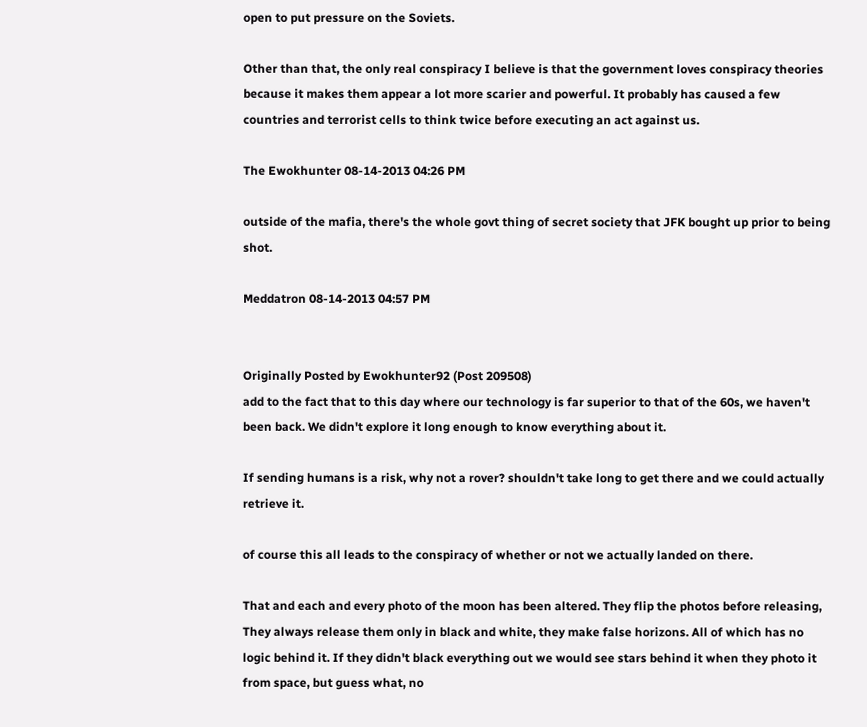open to put pressure on the Soviets.

Other than that, the only real conspiracy I believe is that the government loves conspiracy theories because it makes them appear a lot more scarier and powerful. It probably has caused a few countries and terrorist cells to think twice before executing an act against us.

The Ewokhunter 08-14-2013 04:26 PM

outside of the mafia, there's the whole govt thing of secret society that JFK bought up prior to being shot.

Meddatron 08-14-2013 04:57 PM


Originally Posted by Ewokhunter92 (Post 209508)
add to the fact that to this day where our technology is far superior to that of the 60s, we haven't been back. We didn't explore it long enough to know everything about it.

If sending humans is a risk, why not a rover? shouldn't take long to get there and we could actually retrieve it.

of course this all leads to the conspiracy of whether or not we actually landed on there.

That and each and every photo of the moon has been altered. They flip the photos before releasing, They always release them only in black and white, they make false horizons. All of which has no logic behind it. If they didn't black everything out we would see stars behind it when they photo it from space, but guess what, no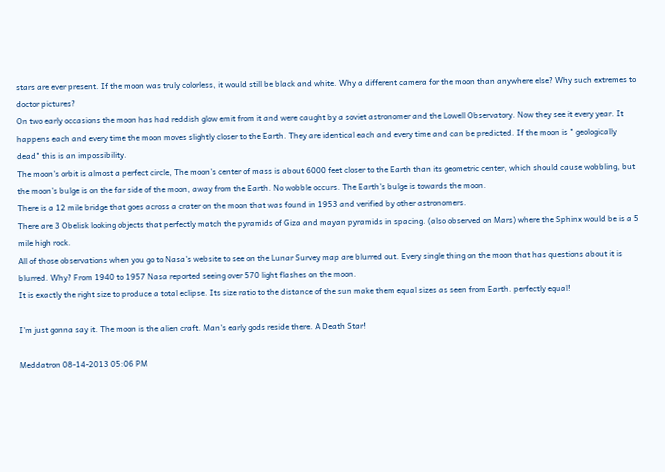stars are ever present. If the moon was truly colorless, it would still be black and white. Why a different camera for the moon than anywhere else? Why such extremes to doctor pictures?
On two early occasions the moon has had reddish glow emit from it and were caught by a soviet astronomer and the Lowell Observatory. Now they see it every year. It happens each and every time the moon moves slightly closer to the Earth. They are identical each and every time and can be predicted. If the moon is " geologically dead" this is an impossibility.
The moon's orbit is almost a perfect circle, The moon’s center of mass is about 6000 feet closer to the Earth than its geometric center, which should cause wobbling, but the moon’s bulge is on the far side of the moon, away from the Earth. No wobble occurs. The Earth's bulge is towards the moon.
There is a 12 mile bridge that goes across a crater on the moon that was found in 1953 and verified by other astronomers.
There are 3 Obelisk looking objects that perfectly match the pyramids of Giza and mayan pyramids in spacing. (also observed on Mars) where the Sphinx would be is a 5 mile high rock.
All of those observations when you go to Nasa's website to see on the Lunar Survey map are blurred out. Every single thing on the moon that has questions about it is blurred. Why? From 1940 to 1957 Nasa reported seeing over 570 light flashes on the moon.
It is exactly the right size to produce a total eclipse. Its size ratio to the distance of the sun make them equal sizes as seen from Earth. perfectly equal!

I'm just gonna say it. The moon is the alien craft. Man's early gods reside there. A Death Star!

Meddatron 08-14-2013 05:06 PM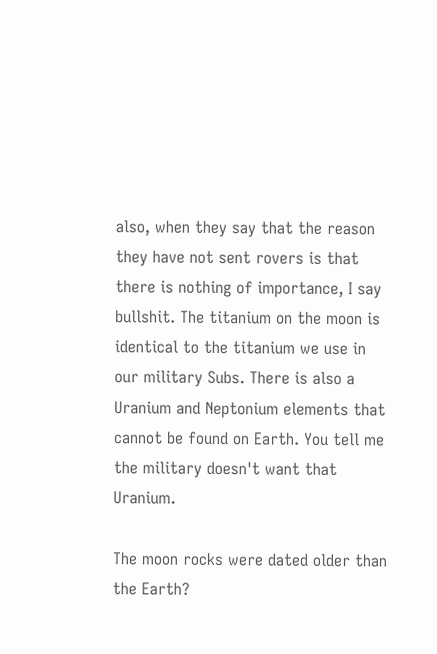also, when they say that the reason they have not sent rovers is that there is nothing of importance, I say bullshit. The titanium on the moon is identical to the titanium we use in our military Subs. There is also a Uranium and Neptonium elements that cannot be found on Earth. You tell me the military doesn't want that Uranium.

The moon rocks were dated older than the Earth?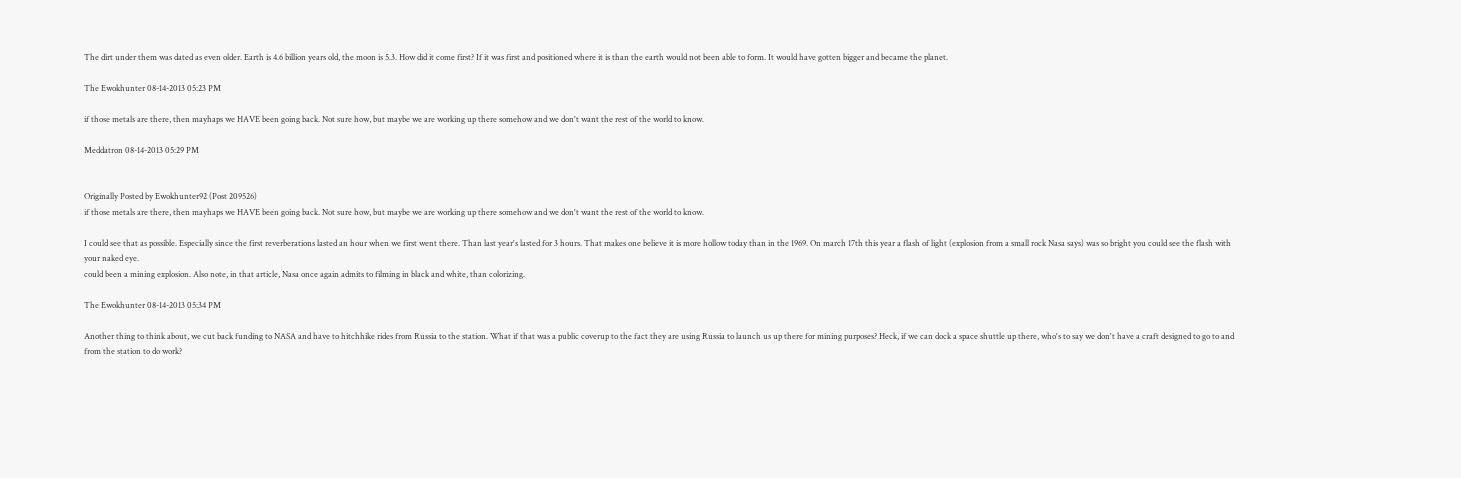The dirt under them was dated as even older. Earth is 4.6 billion years old, the moon is 5.3. How did it come first? If it was first and positioned where it is than the earth would not been able to form. It would have gotten bigger and became the planet.

The Ewokhunter 08-14-2013 05:23 PM

if those metals are there, then mayhaps we HAVE been going back. Not sure how, but maybe we are working up there somehow and we don't want the rest of the world to know.

Meddatron 08-14-2013 05:29 PM


Originally Posted by Ewokhunter92 (Post 209526)
if those metals are there, then mayhaps we HAVE been going back. Not sure how, but maybe we are working up there somehow and we don't want the rest of the world to know.

I could see that as possible. Especially since the first reverberations lasted an hour when we first went there. Than last year's lasted for 3 hours. That makes one believe it is more hollow today than in the 1969. On march 17th this year a flash of light (explosion from a small rock Nasa says) was so bright you could see the flash with your naked eye.
could been a mining explosion. Also note, in that article, Nasa once again admits to filming in black and white, than colorizing.

The Ewokhunter 08-14-2013 05:34 PM

Another thing to think about, we cut back funding to NASA and have to hitchhike rides from Russia to the station. What if that was a public coverup to the fact they are using Russia to launch us up there for mining purposes? Heck, if we can dock a space shuttle up there, who's to say we don't have a craft designed to go to and from the station to do work?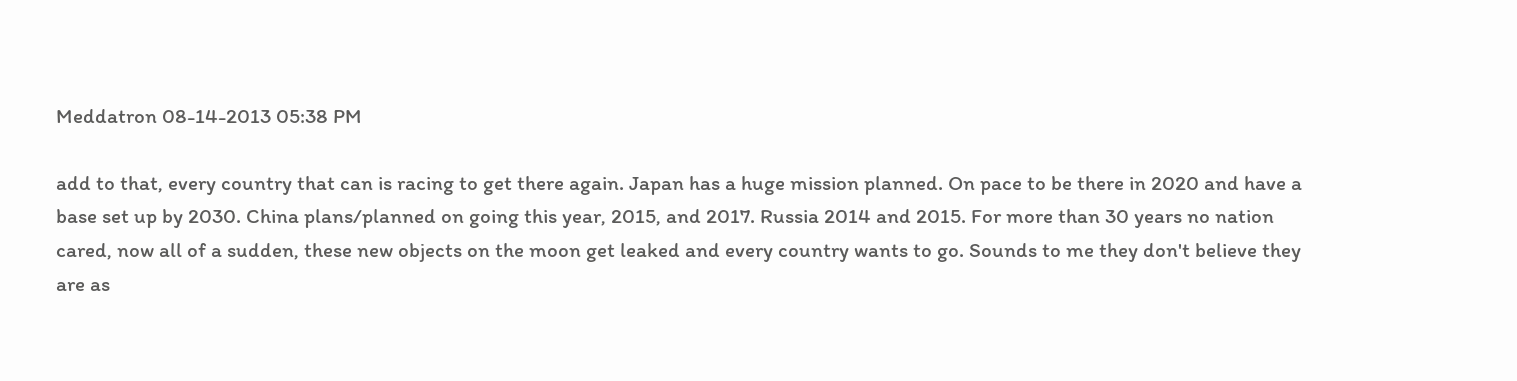Meddatron 08-14-2013 05:38 PM

add to that, every country that can is racing to get there again. Japan has a huge mission planned. On pace to be there in 2020 and have a base set up by 2030. China plans/planned on going this year, 2015, and 2017. Russia 2014 and 2015. For more than 30 years no nation cared, now all of a sudden, these new objects on the moon get leaked and every country wants to go. Sounds to me they don't believe they are as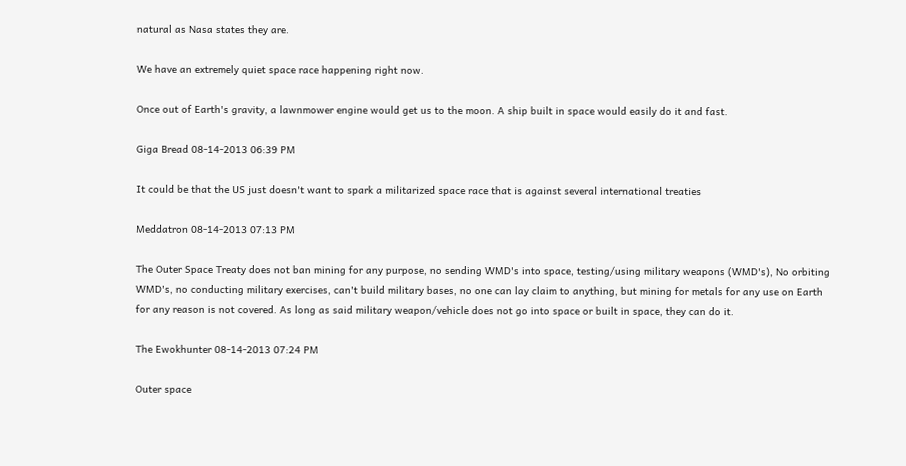natural as Nasa states they are.

We have an extremely quiet space race happening right now.

Once out of Earth's gravity, a lawnmower engine would get us to the moon. A ship built in space would easily do it and fast.

Giga Bread 08-14-2013 06:39 PM

It could be that the US just doesn't want to spark a militarized space race that is against several international treaties

Meddatron 08-14-2013 07:13 PM

The Outer Space Treaty does not ban mining for any purpose, no sending WMD's into space, testing/using military weapons (WMD's), No orbiting WMD's, no conducting military exercises, can't build military bases, no one can lay claim to anything, but mining for metals for any use on Earth for any reason is not covered. As long as said military weapon/vehicle does not go into space or built in space, they can do it.

The Ewokhunter 08-14-2013 07:24 PM

Outer space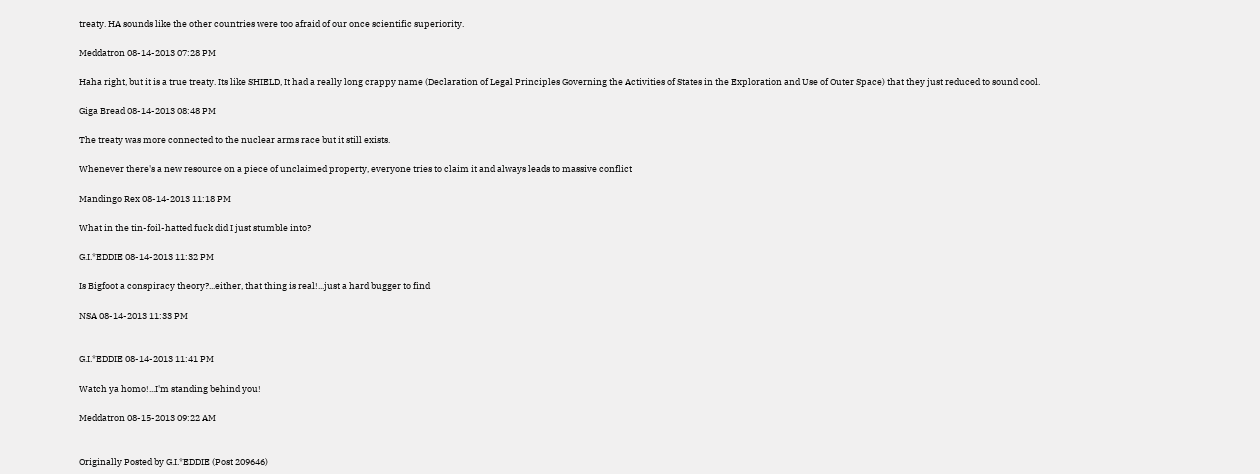treaty. HA sounds like the other countries were too afraid of our once scientific superiority.

Meddatron 08-14-2013 07:28 PM

Haha right, but it is a true treaty. Its like SHIELD, It had a really long crappy name (Declaration of Legal Principles Governing the Activities of States in the Exploration and Use of Outer Space) that they just reduced to sound cool.

Giga Bread 08-14-2013 08:48 PM

The treaty was more connected to the nuclear arms race but it still exists.

Whenever there's a new resource on a piece of unclaimed property, everyone tries to claim it and always leads to massive conflict

Mandingo Rex 08-14-2013 11:18 PM

What in the tin-foil-hatted fuck did I just stumble into?

G.I.*EDDIE 08-14-2013 11:32 PM

Is Bigfoot a conspiracy theory?...either, that thing is real!...just a hard bugger to find

NSA 08-14-2013 11:33 PM


G.I.*EDDIE 08-14-2013 11:41 PM

Watch ya homo!...I'm standing behind you!

Meddatron 08-15-2013 09:22 AM


Originally Posted by G.I.*EDDIE (Post 209646)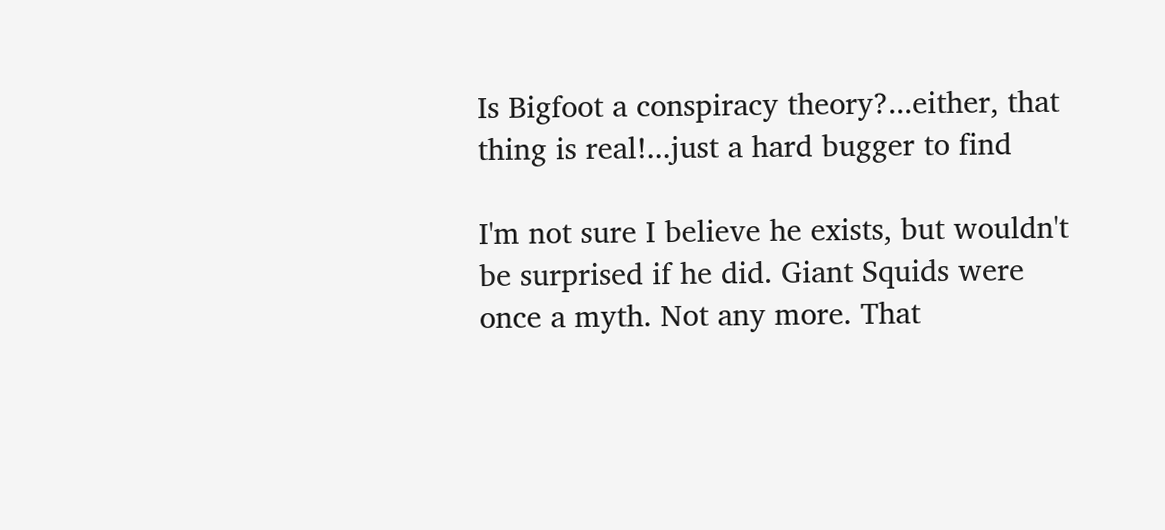Is Bigfoot a conspiracy theory?...either, that thing is real!...just a hard bugger to find

I'm not sure I believe he exists, but wouldn't be surprised if he did. Giant Squids were once a myth. Not any more. That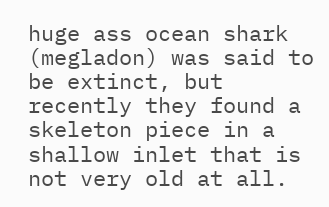huge ass ocean shark (megladon) was said to be extinct, but recently they found a skeleton piece in a shallow inlet that is not very old at all.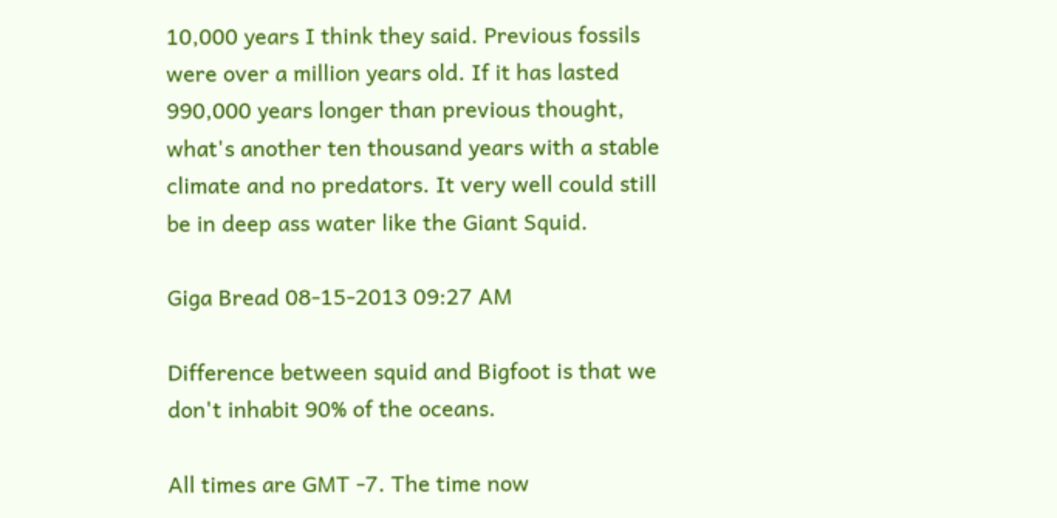10,000 years I think they said. Previous fossils were over a million years old. If it has lasted 990,000 years longer than previous thought, what's another ten thousand years with a stable climate and no predators. It very well could still be in deep ass water like the Giant Squid.

Giga Bread 08-15-2013 09:27 AM

Difference between squid and Bigfoot is that we don't inhabit 90% of the oceans.

All times are GMT -7. The time now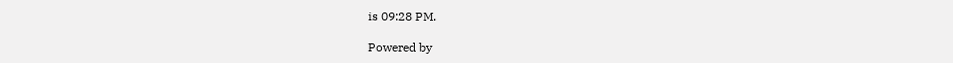is 09:28 PM.

Powered by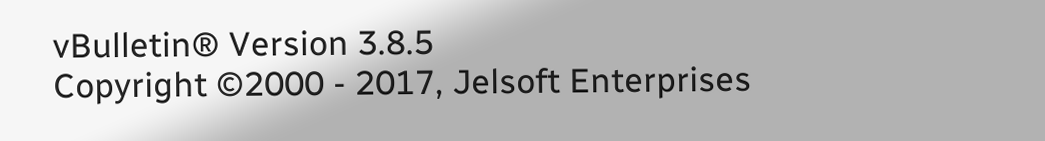vBulletin® Version 3.8.5
Copyright ©2000 - 2017, Jelsoft Enterprises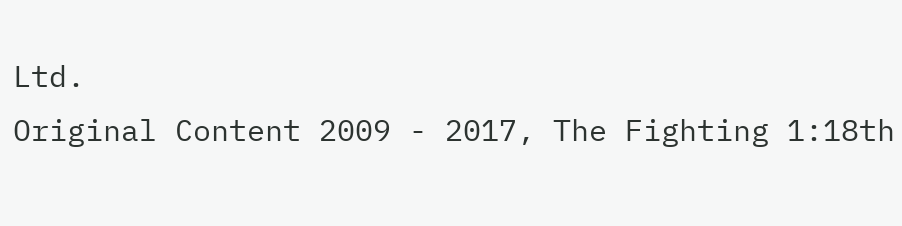Ltd.
Original Content 2009 - 2017, The Fighting 1:18th